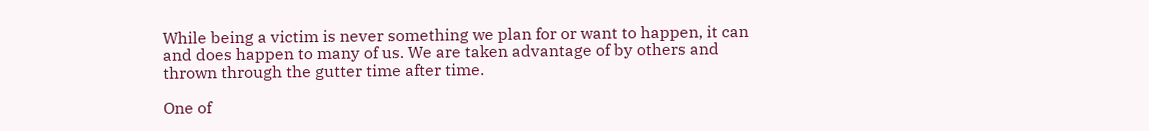While being a victim is never something we plan for or want to happen, it can and does happen to many of us. We are taken advantage of by others and thrown through the gutter time after time.

One of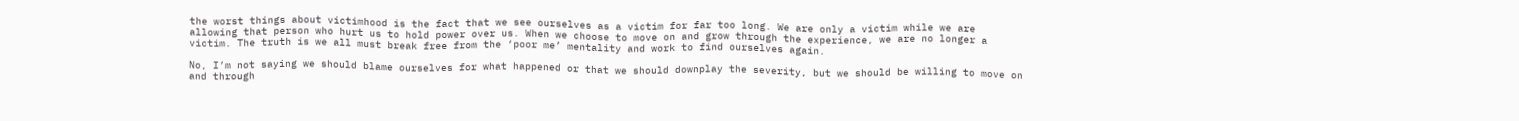the worst things about victimhood is the fact that we see ourselves as a victim for far too long. We are only a victim while we are allowing that person who hurt us to hold power over us. When we choose to move on and grow through the experience, we are no longer a victim. The truth is we all must break free from the ‘poor me’ mentality and work to find ourselves again.

No, I’m not saying we should blame ourselves for what happened or that we should downplay the severity, but we should be willing to move on and through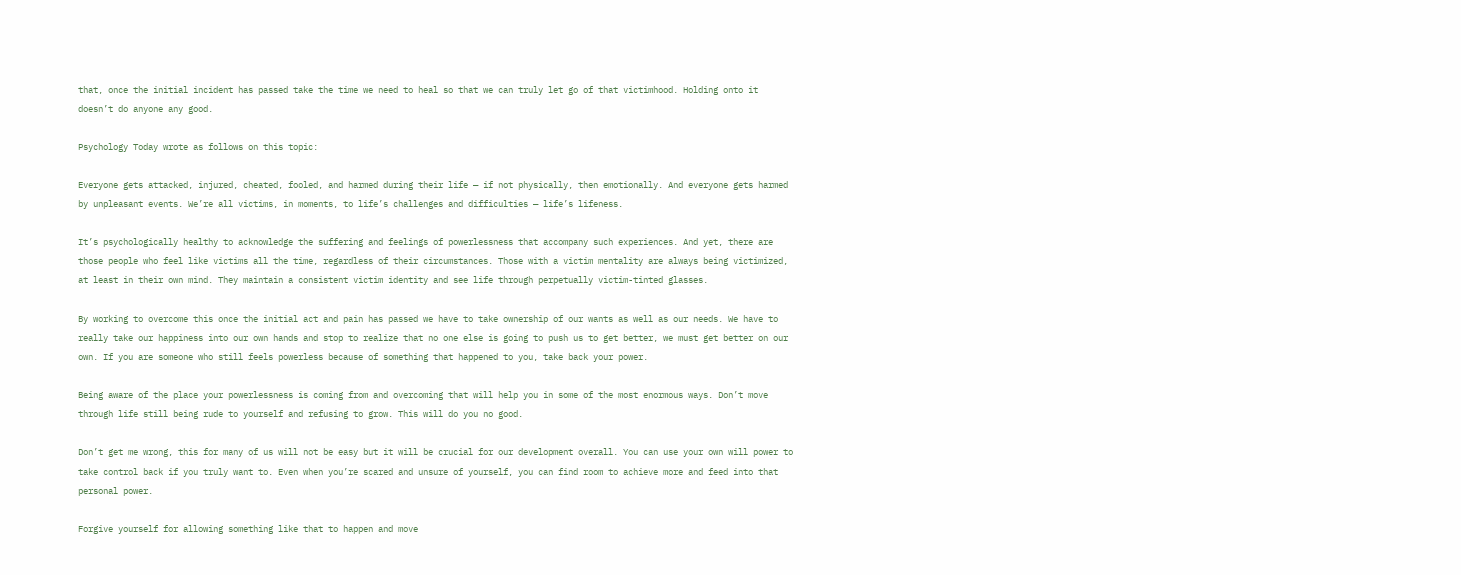that, once the initial incident has passed take the time we need to heal so that we can truly let go of that victimhood. Holding onto it doesn’t do anyone any good.

Psychology Today wrote as follows on this topic:

Everyone gets attacked, injured, cheated, fooled, and harmed during their life — if not physically, then emotionally. And everyone gets harmed by unpleasant events. We’re all victims, in moments, to life’s challenges and difficulties — life’s lifeness.

It’s psychologically healthy to acknowledge the suffering and feelings of powerlessness that accompany such experiences. And yet, there are those people who feel like victims all the time, regardless of their circumstances. Those with a victim mentality are always being victimized, at least in their own mind. They maintain a consistent victim identity and see life through perpetually victim-tinted glasses.

By working to overcome this once the initial act and pain has passed we have to take ownership of our wants as well as our needs. We have to really take our happiness into our own hands and stop to realize that no one else is going to push us to get better, we must get better on our own. If you are someone who still feels powerless because of something that happened to you, take back your power.

Being aware of the place your powerlessness is coming from and overcoming that will help you in some of the most enormous ways. Don’t move through life still being rude to yourself and refusing to grow. This will do you no good.

Don’t get me wrong, this for many of us will not be easy but it will be crucial for our development overall. You can use your own will power to take control back if you truly want to. Even when you’re scared and unsure of yourself, you can find room to achieve more and feed into that personal power.

Forgive yourself for allowing something like that to happen and move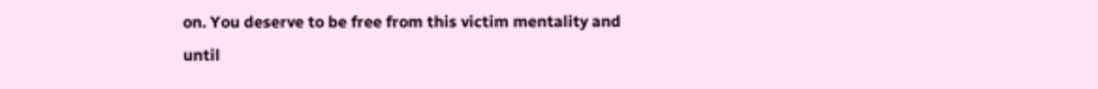on. You deserve to be free from this victim mentality and until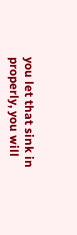you let that sink in properly, you will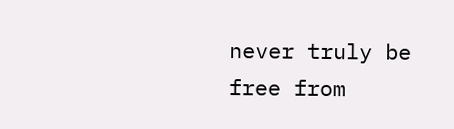never truly be free from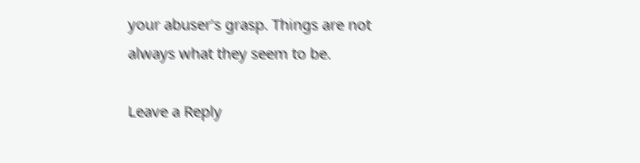your abuser’s grasp. Things are not always what they seem to be.

Leave a Reply